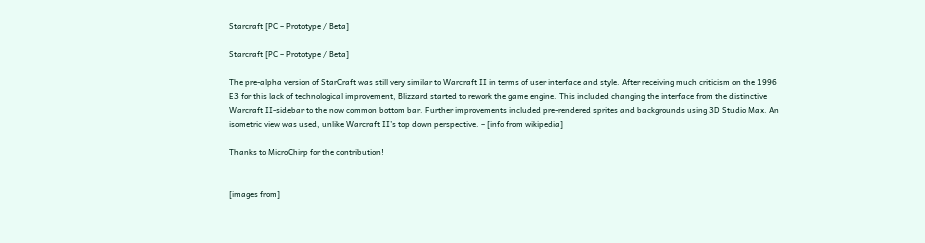Starcraft [PC – Prototype / Beta]

Starcraft [PC – Prototype / Beta]

The pre-alpha version of StarCraft was still very similar to Warcraft II in terms of user interface and style. After receiving much criticism on the 1996 E3 for this lack of technological improvement, Blizzard started to rework the game engine. This included changing the interface from the distinctive Warcraft II-sidebar to the now common bottom bar. Further improvements included pre-rendered sprites and backgrounds using 3D Studio Max. An isometric view was used, unlike Warcraft II’s top down perspective. – [info from wikipedia]

Thanks to MicroChirp for the contribution!


[images from]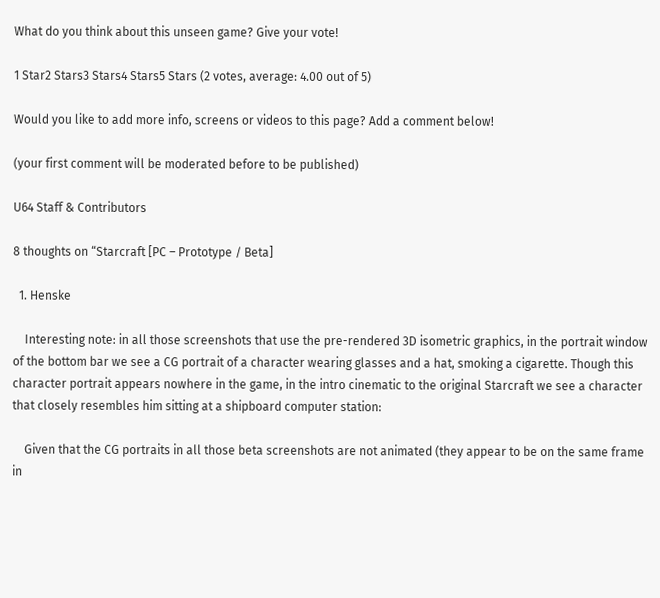What do you think about this unseen game? Give your vote!

1 Star2 Stars3 Stars4 Stars5 Stars (2 votes, average: 4.00 out of 5)

Would you like to add more info, screens or videos to this page? Add a comment below!

(your first comment will be moderated before to be published)

U64 Staff & Contributors

8 thoughts on “Starcraft [PC – Prototype / Beta]

  1. Henske

    Interesting note: in all those screenshots that use the pre-rendered 3D isometric graphics, in the portrait window of the bottom bar we see a CG portrait of a character wearing glasses and a hat, smoking a cigarette. Though this character portrait appears nowhere in the game, in the intro cinematic to the original Starcraft we see a character that closely resembles him sitting at a shipboard computer station:

    Given that the CG portraits in all those beta screenshots are not animated (they appear to be on the same frame in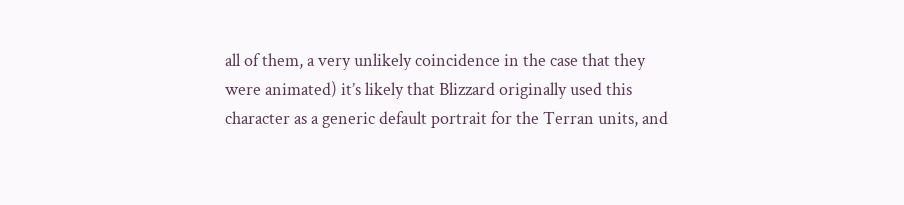all of them, a very unlikely coincidence in the case that they were animated) it’s likely that Blizzard originally used this character as a generic default portrait for the Terran units, and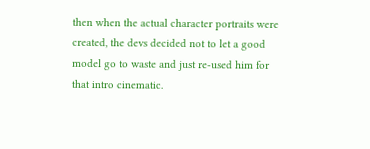then when the actual character portraits were created, the devs decided not to let a good model go to waste and just re-used him for that intro cinematic.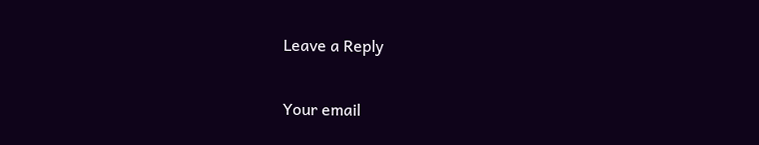Leave a Reply

Your email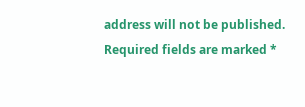address will not be published. Required fields are marked *